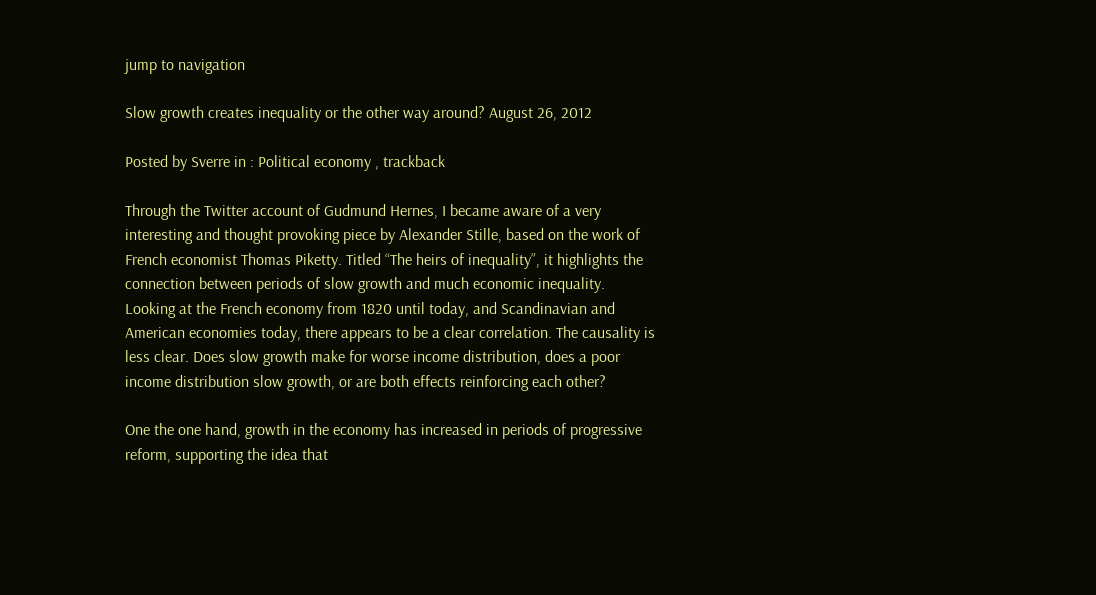jump to navigation

Slow growth creates inequality or the other way around? August 26, 2012

Posted by Sverre in : Political economy , trackback

Through the Twitter account of Gudmund Hernes, I became aware of a very interesting and thought provoking piece by Alexander Stille, based on the work of French economist Thomas Piketty. Titled “The heirs of inequality”, it highlights the connection between periods of slow growth and much economic inequality. Looking at the French economy from 1820 until today, and Scandinavian and American economies today, there appears to be a clear correlation. The causality is less clear. Does slow growth make for worse income distribution, does a poor income distribution slow growth, or are both effects reinforcing each other?

One the one hand, growth in the economy has increased in periods of progressive reform, supporting the idea that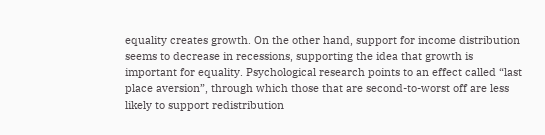equality creates growth. On the other hand, support for income distribution seems to decrease in recessions, supporting the idea that growth is important for equality. Psychological research points to an effect called “last place aversion”, through which those that are second-to-worst off are less likely to support redistribution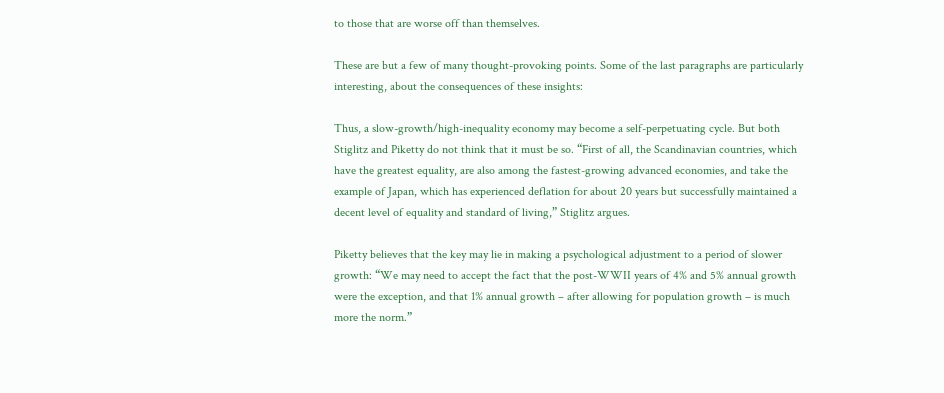to those that are worse off than themselves.

These are but a few of many thought-provoking points. Some of the last paragraphs are particularly interesting, about the consequences of these insights:

Thus, a slow-growth/high-inequality economy may become a self-perpetuating cycle. But both Stiglitz and Piketty do not think that it must be so. “First of all, the Scandinavian countries, which have the greatest equality, are also among the fastest-growing advanced economies, and take the example of Japan, which has experienced deflation for about 20 years but successfully maintained a decent level of equality and standard of living,” Stiglitz argues.

Piketty believes that the key may lie in making a psychological adjustment to a period of slower growth: “We may need to accept the fact that the post-WWII years of 4% and 5% annual growth were the exception, and that 1% annual growth – after allowing for population growth – is much more the norm.”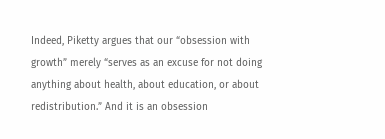Indeed, Piketty argues that our “obsession with growth” merely “serves as an excuse for not doing anything about health, about education, or about redistribution.” And it is an obsession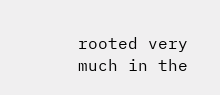rooted very much in the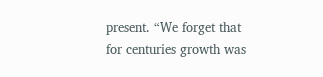present. “We forget that for centuries growth was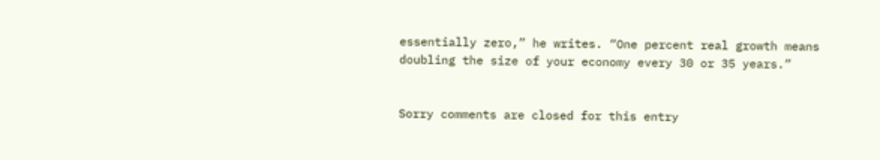essentially zero,” he writes. “One percent real growth means doubling the size of your economy every 30 or 35 years.”


Sorry comments are closed for this entry